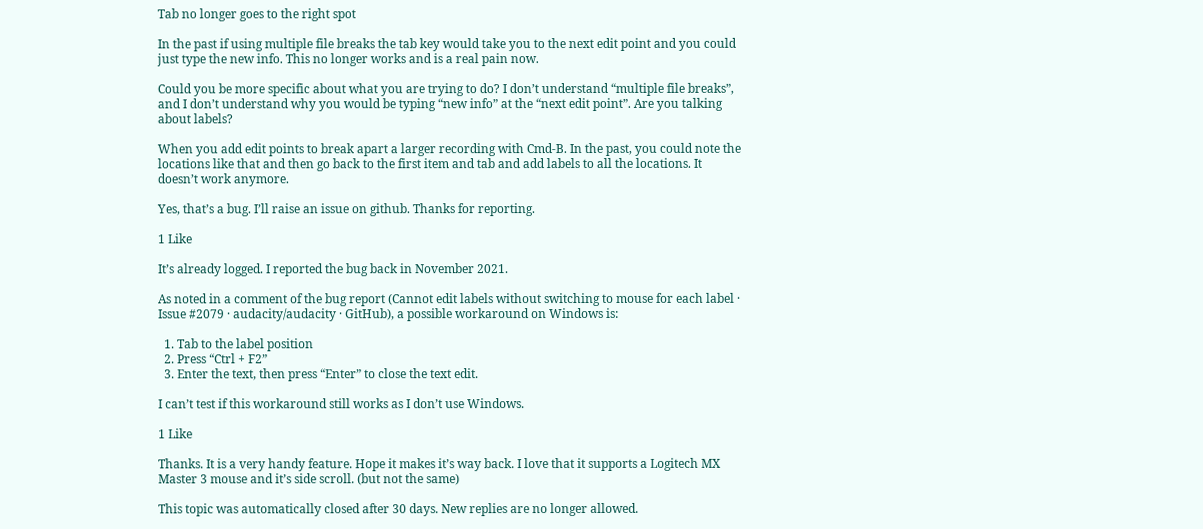Tab no longer goes to the right spot

In the past if using multiple file breaks the tab key would take you to the next edit point and you could just type the new info. This no longer works and is a real pain now.

Could you be more specific about what you are trying to do? I don’t understand “multiple file breaks”, and I don’t understand why you would be typing “new info” at the “next edit point”. Are you talking about labels?

When you add edit points to break apart a larger recording with Cmd-B. In the past, you could note the locations like that and then go back to the first item and tab and add labels to all the locations. It doesn’t work anymore.

Yes, that’s a bug. I’ll raise an issue on github. Thanks for reporting.

1 Like

It’s already logged. I reported the bug back in November 2021.

As noted in a comment of the bug report (Cannot edit labels without switching to mouse for each label · Issue #2079 · audacity/audacity · GitHub), a possible workaround on Windows is:

  1. Tab to the label position
  2. Press “Ctrl + F2”
  3. Enter the text, then press “Enter” to close the text edit.

I can’t test if this workaround still works as I don’t use Windows.

1 Like

Thanks. It is a very handy feature. Hope it makes it’s way back. I love that it supports a Logitech MX Master 3 mouse and it’s side scroll. (but not the same)

This topic was automatically closed after 30 days. New replies are no longer allowed.